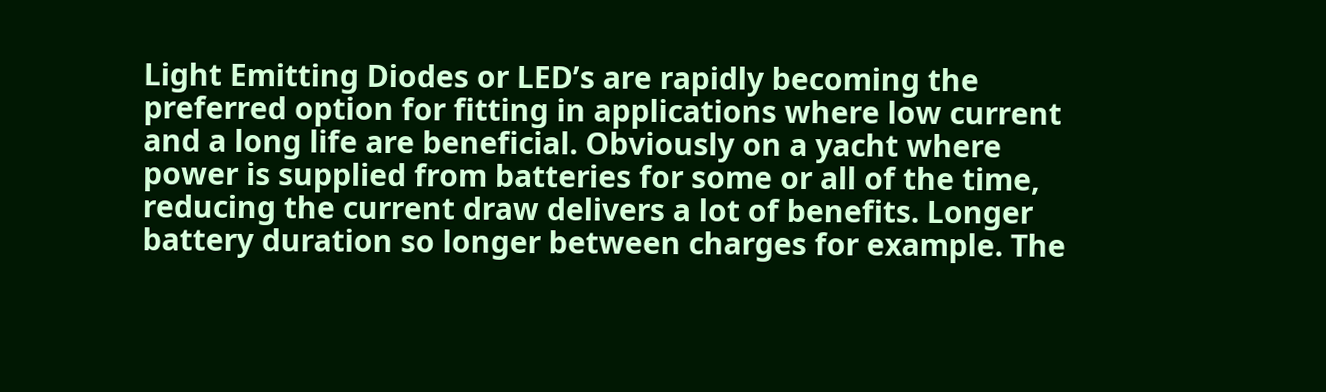Light Emitting Diodes or LED’s are rapidly becoming the preferred option for fitting in applications where low current and a long life are beneficial. Obviously on a yacht where power is supplied from batteries for some or all of the time, reducing the current draw delivers a lot of benefits. Longer battery duration so longer between charges for example. The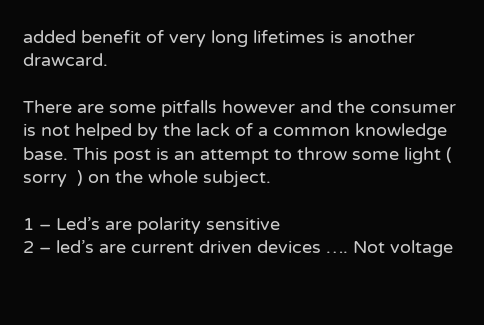added benefit of very long lifetimes is another drawcard.

There are some pitfalls however and the consumer is not helped by the lack of a common knowledge base. This post is an attempt to throw some light ( sorry  ) on the whole subject.

1 – Led’s are polarity sensitive
2 – led’s are current driven devices …. Not voltage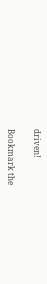driven!

Bookmark the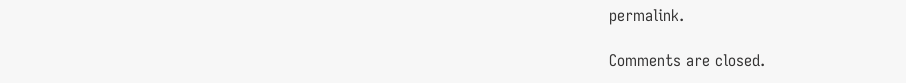permalink.

Comments are closed.